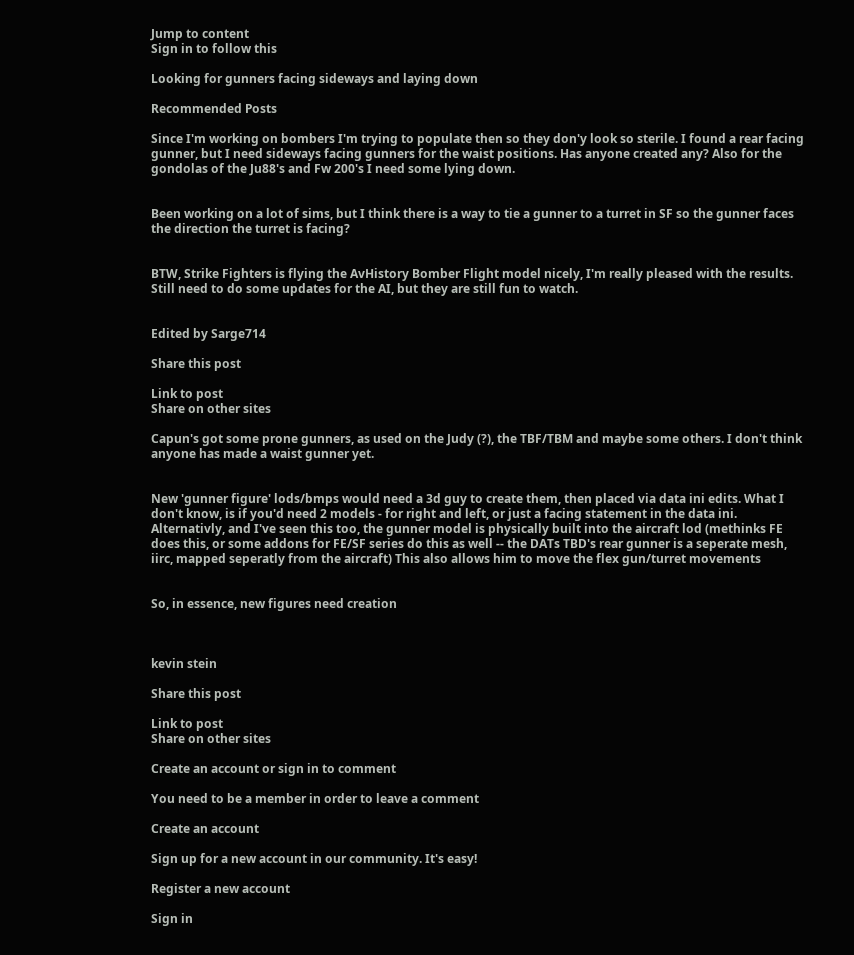Jump to content
Sign in to follow this

Looking for gunners facing sideways and laying down

Recommended Posts

Since I'm working on bombers I'm trying to populate then so they don'y look so sterile. I found a rear facing gunner, but I need sideways facing gunners for the waist positions. Has anyone created any? Also for the gondolas of the Ju88's and Fw 200's I need some lying down.


Been working on a lot of sims, but I think there is a way to tie a gunner to a turret in SF so the gunner faces the direction the turret is facing?


BTW, Strike Fighters is flying the AvHistory Bomber Flight model nicely, I'm really pleased with the results. Still need to do some updates for the AI, but they are still fun to watch.


Edited by Sarge714

Share this post

Link to post
Share on other sites

Capun's got some prone gunners, as used on the Judy (?), the TBF/TBM and maybe some others. I don't think anyone has made a waist gunner yet.


New 'gunner figure' lods/bmps would need a 3d guy to create them, then placed via data ini edits. What I don't know, is if you'd need 2 models - for right and left, or just a facing statement in the data ini. Alternativly, and I've seen this too, the gunner model is physically built into the aircraft lod (methinks FE does this, or some addons for FE/SF series do this as well -- the DATs TBD's rear gunner is a seperate mesh, iirc, mapped seperatly from the aircraft) This also allows him to move the flex gun/turret movements


So, in essence, new figures need creation



kevin stein

Share this post

Link to post
Share on other sites

Create an account or sign in to comment

You need to be a member in order to leave a comment

Create an account

Sign up for a new account in our community. It's easy!

Register a new account

Sign in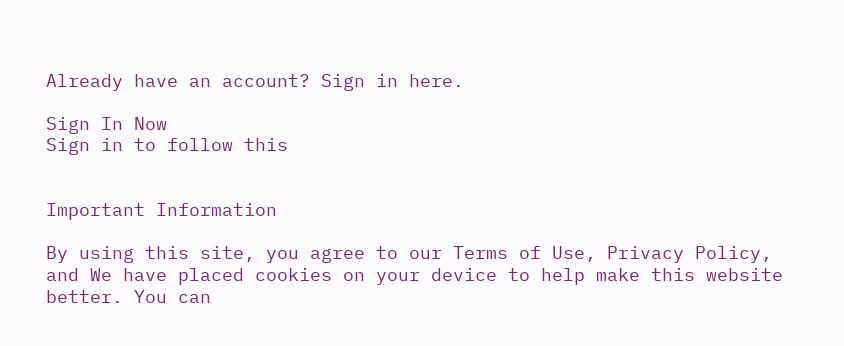Already have an account? Sign in here.

Sign In Now
Sign in to follow this


Important Information

By using this site, you agree to our Terms of Use, Privacy Policy, and We have placed cookies on your device to help make this website better. You can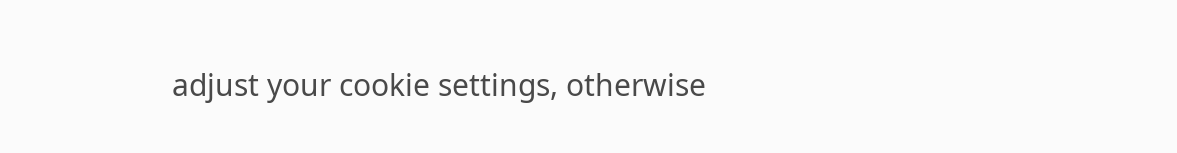adjust your cookie settings, otherwise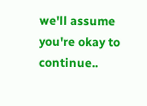we'll assume you're okay to continue..